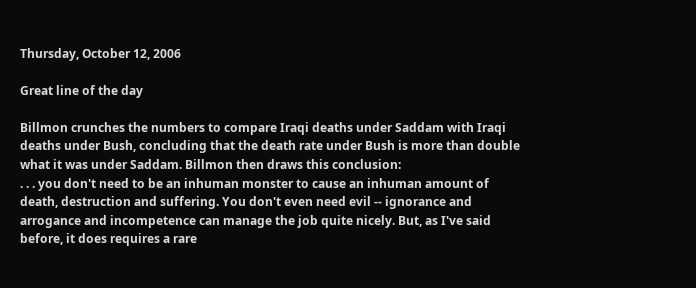Thursday, October 12, 2006

Great line of the day

Billmon crunches the numbers to compare Iraqi deaths under Saddam with Iraqi deaths under Bush, concluding that the death rate under Bush is more than double what it was under Saddam. Billmon then draws this conclusion:
. . . you don't need to be an inhuman monster to cause an inhuman amount of death, destruction and suffering. You don't even need evil -- ignorance and arrogance and incompetence can manage the job quite nicely. But, as I've said before, it does requires a rare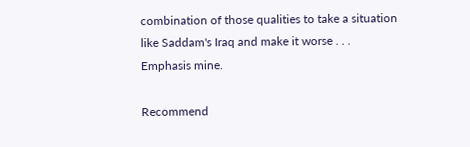combination of those qualities to take a situation like Saddam's Iraq and make it worse . . .
Emphasis mine.

Recommend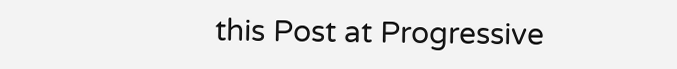this Post at Progressive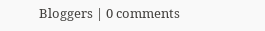Bloggers | 0 comments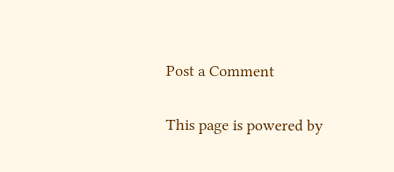Post a Comment

This page is powered by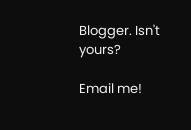Blogger. Isn't yours?

Email me!